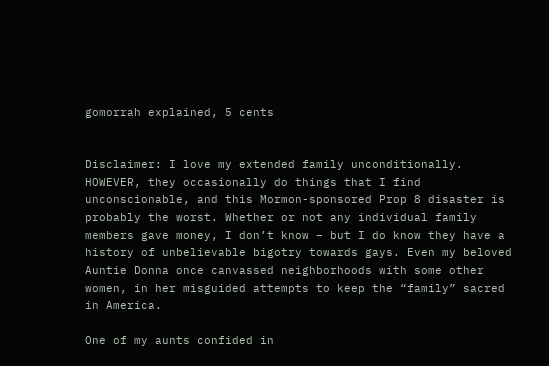gomorrah explained, 5 cents


Disclaimer: I love my extended family unconditionally. HOWEVER, they occasionally do things that I find unconscionable, and this Mormon-sponsored Prop 8 disaster is probably the worst. Whether or not any individual family members gave money, I don’t know – but I do know they have a history of unbelievable bigotry towards gays. Even my beloved Auntie Donna once canvassed neighborhoods with some other women, in her misguided attempts to keep the “family” sacred in America.

One of my aunts confided in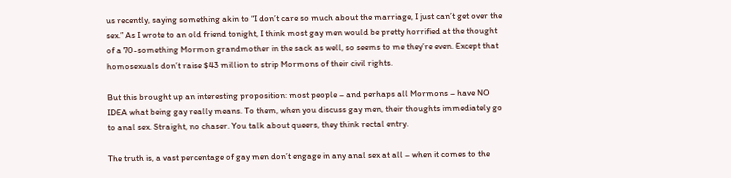us recently, saying something akin to “I don’t care so much about the marriage, I just can’t get over the sex.” As I wrote to an old friend tonight, I think most gay men would be pretty horrified at the thought of a 70-something Mormon grandmother in the sack as well, so seems to me they’re even. Except that homosexuals don’t raise $43 million to strip Mormons of their civil rights.

But this brought up an interesting proposition: most people – and perhaps all Mormons – have NO IDEA what being gay really means. To them, when you discuss gay men, their thoughts immediately go to anal sex. Straight, no chaser. You talk about queers, they think rectal entry.

The truth is, a vast percentage of gay men don’t engage in any anal sex at all – when it comes to the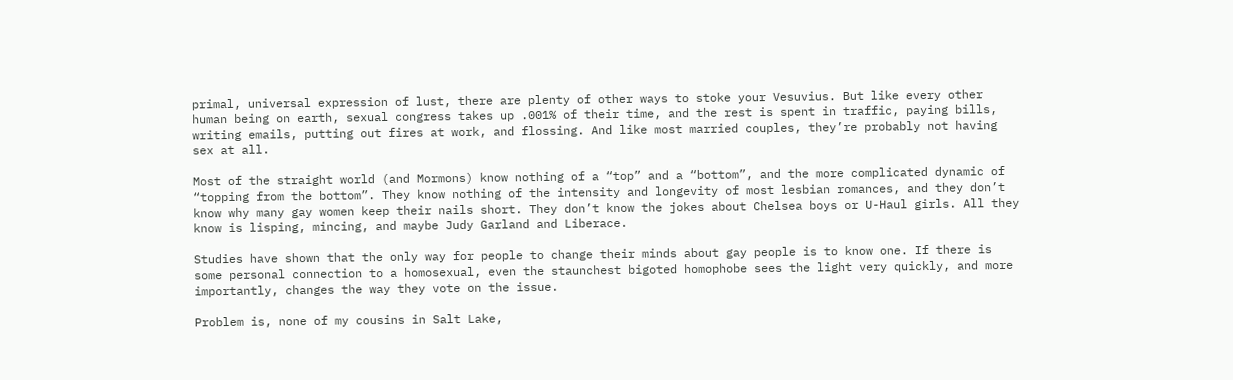primal, universal expression of lust, there are plenty of other ways to stoke your Vesuvius. But like every other human being on earth, sexual congress takes up .001% of their time, and the rest is spent in traffic, paying bills, writing emails, putting out fires at work, and flossing. And like most married couples, they’re probably not having sex at all.

Most of the straight world (and Mormons) know nothing of a “top” and a “bottom”, and the more complicated dynamic of “topping from the bottom”. They know nothing of the intensity and longevity of most lesbian romances, and they don’t know why many gay women keep their nails short. They don’t know the jokes about Chelsea boys or U-Haul girls. All they know is lisping, mincing, and maybe Judy Garland and Liberace.

Studies have shown that the only way for people to change their minds about gay people is to know one. If there is some personal connection to a homosexual, even the staunchest bigoted homophobe sees the light very quickly, and more importantly, changes the way they vote on the issue.

Problem is, none of my cousins in Salt Lake,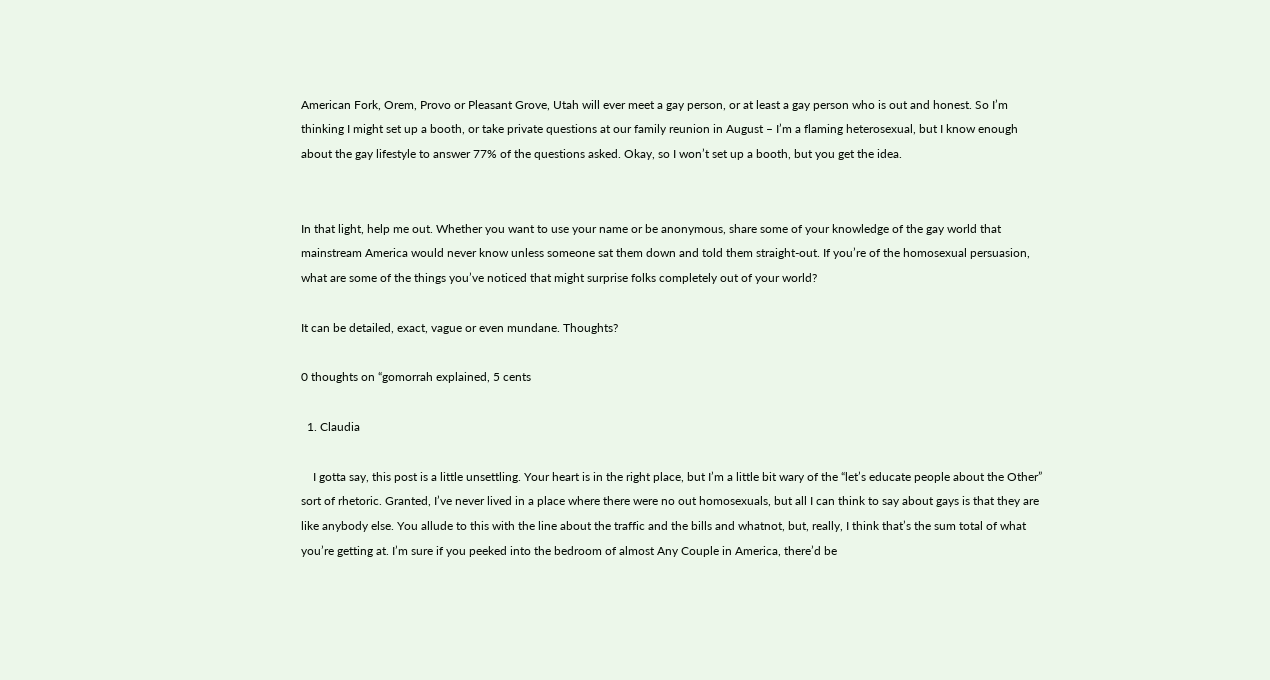American Fork, Orem, Provo or Pleasant Grove, Utah will ever meet a gay person, or at least a gay person who is out and honest. So I’m thinking I might set up a booth, or take private questions at our family reunion in August – I’m a flaming heterosexual, but I know enough about the gay lifestyle to answer 77% of the questions asked. Okay, so I won’t set up a booth, but you get the idea.


In that light, help me out. Whether you want to use your name or be anonymous, share some of your knowledge of the gay world that mainstream America would never know unless someone sat them down and told them straight-out. If you’re of the homosexual persuasion, what are some of the things you’ve noticed that might surprise folks completely out of your world?

It can be detailed, exact, vague or even mundane. Thoughts?

0 thoughts on “gomorrah explained, 5 cents

  1. Claudia

    I gotta say, this post is a little unsettling. Your heart is in the right place, but I’m a little bit wary of the “let’s educate people about the Other” sort of rhetoric. Granted, I’ve never lived in a place where there were no out homosexuals, but all I can think to say about gays is that they are like anybody else. You allude to this with the line about the traffic and the bills and whatnot, but, really, I think that’s the sum total of what you’re getting at. I’m sure if you peeked into the bedroom of almost Any Couple in America, there’d be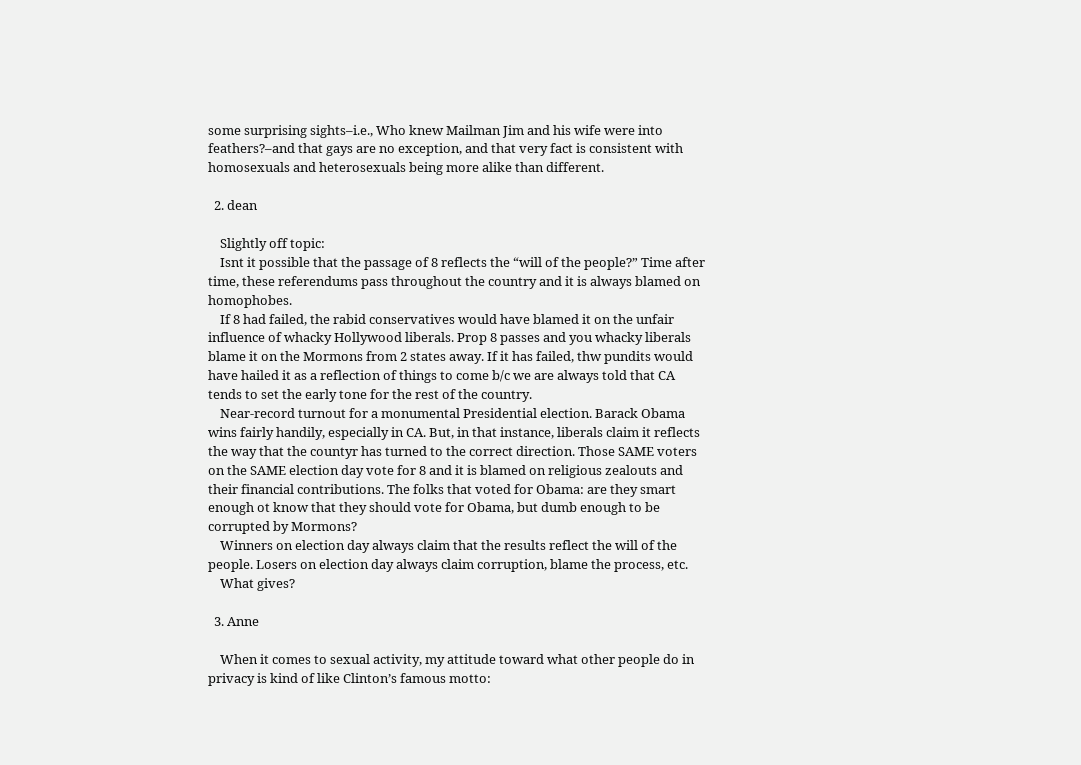some surprising sights–i.e., Who knew Mailman Jim and his wife were into feathers?–and that gays are no exception, and that very fact is consistent with homosexuals and heterosexuals being more alike than different.

  2. dean

    Slightly off topic:
    Isnt it possible that the passage of 8 reflects the “will of the people?” Time after time, these referendums pass throughout the country and it is always blamed on homophobes.
    If 8 had failed, the rabid conservatives would have blamed it on the unfair influence of whacky Hollywood liberals. Prop 8 passes and you whacky liberals blame it on the Mormons from 2 states away. If it has failed, thw pundits would have hailed it as a reflection of things to come b/c we are always told that CA tends to set the early tone for the rest of the country.
    Near-record turnout for a monumental Presidential election. Barack Obama wins fairly handily, especially in CA. But, in that instance, liberals claim it reflects the way that the countyr has turned to the correct direction. Those SAME voters on the SAME election day vote for 8 and it is blamed on religious zealouts and their financial contributions. The folks that voted for Obama: are they smart enough ot know that they should vote for Obama, but dumb enough to be corrupted by Mormons?
    Winners on election day always claim that the results reflect the will of the people. Losers on election day always claim corruption, blame the process, etc.
    What gives?

  3. Anne

    When it comes to sexual activity, my attitude toward what other people do in privacy is kind of like Clinton’s famous motto: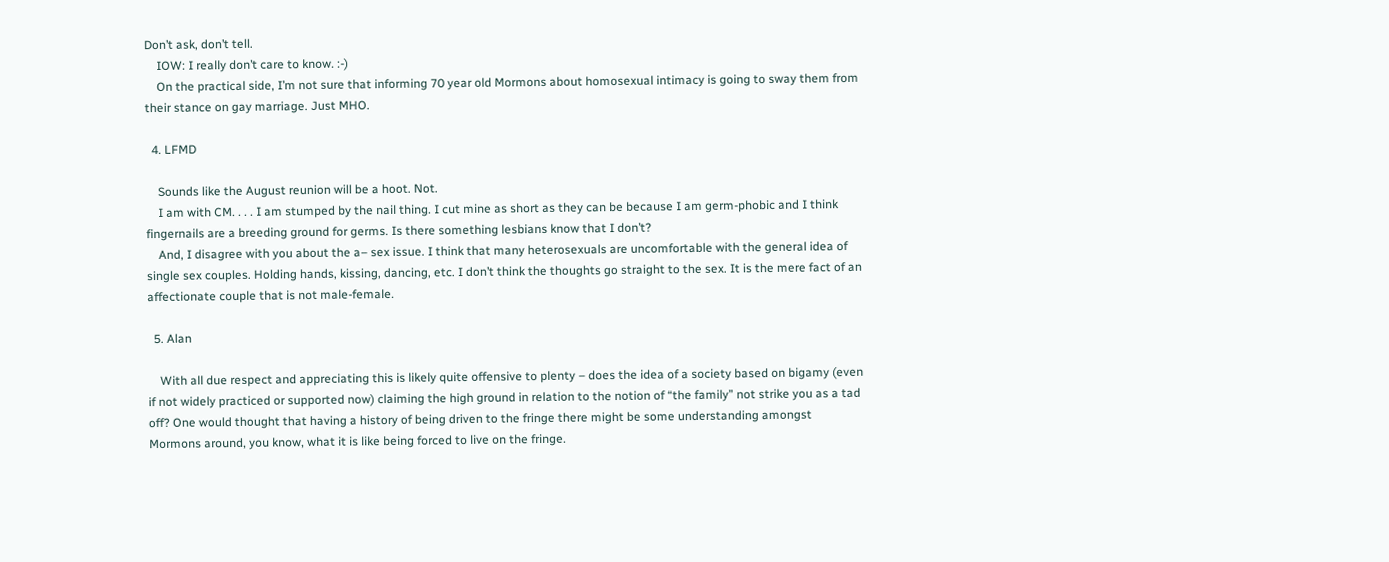Don’t ask, don’t tell.
    IOW: I really don’t care to know. :-)
    On the practical side, I’m not sure that informing 70 year old Mormons about homosexual intimacy is going to sway them from their stance on gay marriage. Just MHO.

  4. LFMD

    Sounds like the August reunion will be a hoot. Not.
    I am with CM. . . . I am stumped by the nail thing. I cut mine as short as they can be because I am germ-phobic and I think fingernails are a breeding ground for germs. Is there something lesbians know that I don’t?
    And, I disagree with you about the a– sex issue. I think that many heterosexuals are uncomfortable with the general idea of single sex couples. Holding hands, kissing, dancing, etc. I don’t think the thoughts go straight to the sex. It is the mere fact of an affectionate couple that is not male-female.

  5. Alan

    With all due respect and appreciating this is likely quite offensive to plenty – does the idea of a society based on bigamy (even if not widely practiced or supported now) claiming the high ground in relation to the notion of “the family” not strike you as a tad off? One would thought that having a history of being driven to the fringe there might be some understanding amongst Mormons around, you know, what it is like being forced to live on the fringe.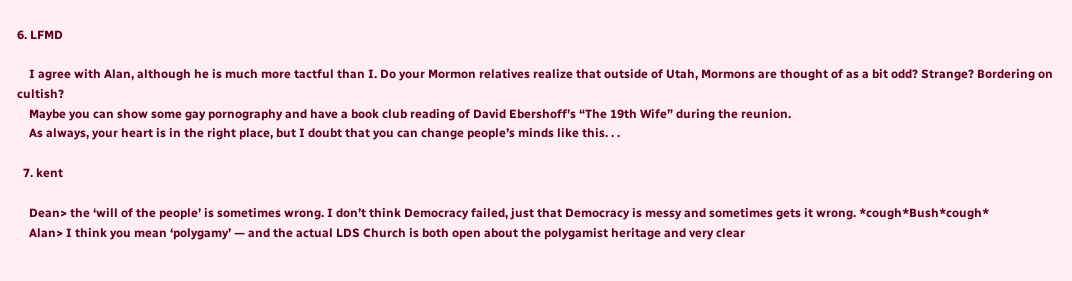6. LFMD

    I agree with Alan, although he is much more tactful than I. Do your Mormon relatives realize that outside of Utah, Mormons are thought of as a bit odd? Strange? Bordering on cultish?
    Maybe you can show some gay pornography and have a book club reading of David Ebershoff’s “The 19th Wife” during the reunion.
    As always, your heart is in the right place, but I doubt that you can change people’s minds like this. . .

  7. kent

    Dean> the ‘will of the people’ is sometimes wrong. I don’t think Democracy failed, just that Democracy is messy and sometimes gets it wrong. *cough*Bush*cough*
    Alan> I think you mean ‘polygamy’ — and the actual LDS Church is both open about the polygamist heritage and very clear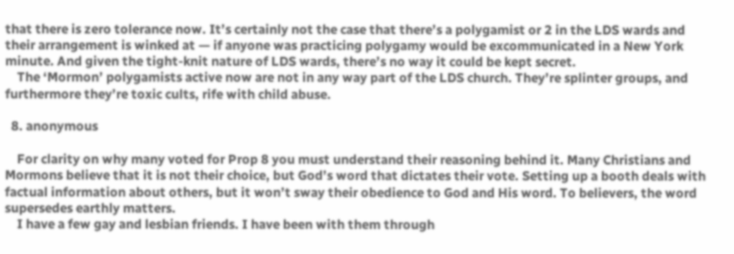that there is zero tolerance now. It’s certainly not the case that there’s a polygamist or 2 in the LDS wards and their arrangement is winked at — if anyone was practicing polygamy would be excommunicated in a New York minute. And given the tight-knit nature of LDS wards, there’s no way it could be kept secret.
    The ‘Mormon’ polygamists active now are not in any way part of the LDS church. They’re splinter groups, and furthermore they’re toxic cults, rife with child abuse.

  8. anonymous

    For clarity on why many voted for Prop 8 you must understand their reasoning behind it. Many Christians and Mormons believe that it is not their choice, but God’s word that dictates their vote. Setting up a booth deals with factual information about others, but it won’t sway their obedience to God and His word. To believers, the word supersedes earthly matters.
    I have a few gay and lesbian friends. I have been with them through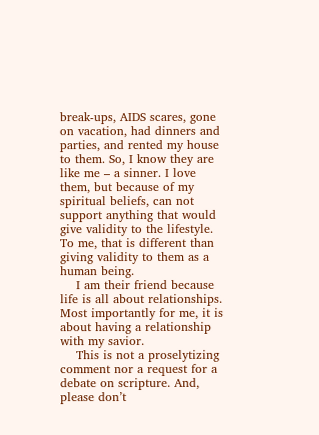break-ups, AIDS scares, gone on vacation, had dinners and parties, and rented my house to them. So, I know they are like me – a sinner. I love them, but because of my spiritual beliefs, can not support anything that would give validity to the lifestyle. To me, that is different than giving validity to them as a human being.
    I am their friend because life is all about relationships. Most importantly for me, it is about having a relationship with my savior.
    This is not a proselytizing comment nor a request for a debate on scripture. And, please don’t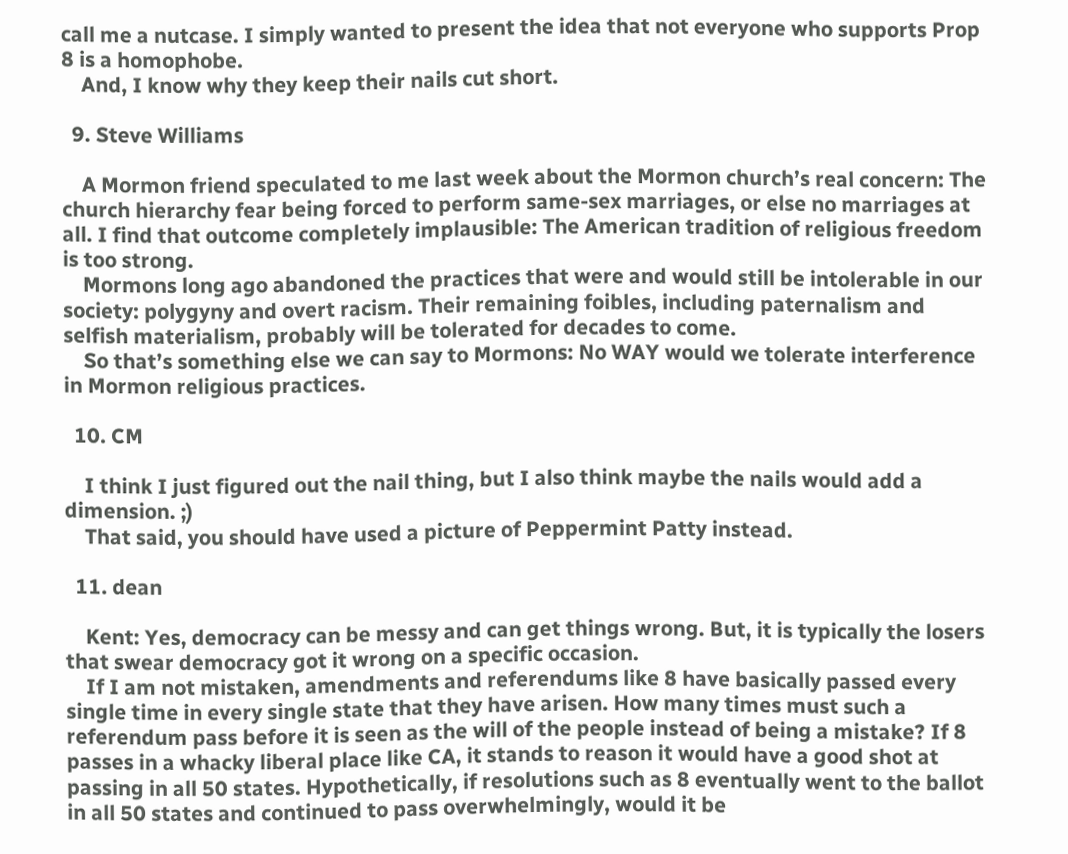call me a nutcase. I simply wanted to present the idea that not everyone who supports Prop 8 is a homophobe.
    And, I know why they keep their nails cut short.

  9. Steve Williams

    A Mormon friend speculated to me last week about the Mormon church’s real concern: The church hierarchy fear being forced to perform same-sex marriages, or else no marriages at all. I find that outcome completely implausible: The American tradition of religious freedom is too strong.
    Mormons long ago abandoned the practices that were and would still be intolerable in our society: polygyny and overt racism. Their remaining foibles, including paternalism and selfish materialism, probably will be tolerated for decades to come.
    So that’s something else we can say to Mormons: No WAY would we tolerate interference in Mormon religious practices.

  10. CM

    I think I just figured out the nail thing, but I also think maybe the nails would add a dimension. ;)
    That said, you should have used a picture of Peppermint Patty instead.

  11. dean

    Kent: Yes, democracy can be messy and can get things wrong. But, it is typically the losers that swear democracy got it wrong on a specific occasion.
    If I am not mistaken, amendments and referendums like 8 have basically passed every single time in every single state that they have arisen. How many times must such a referendum pass before it is seen as the will of the people instead of being a mistake? If 8 passes in a whacky liberal place like CA, it stands to reason it would have a good shot at passing in all 50 states. Hypothetically, if resolutions such as 8 eventually went to the ballot in all 50 states and continued to pass overwhelmingly, would it be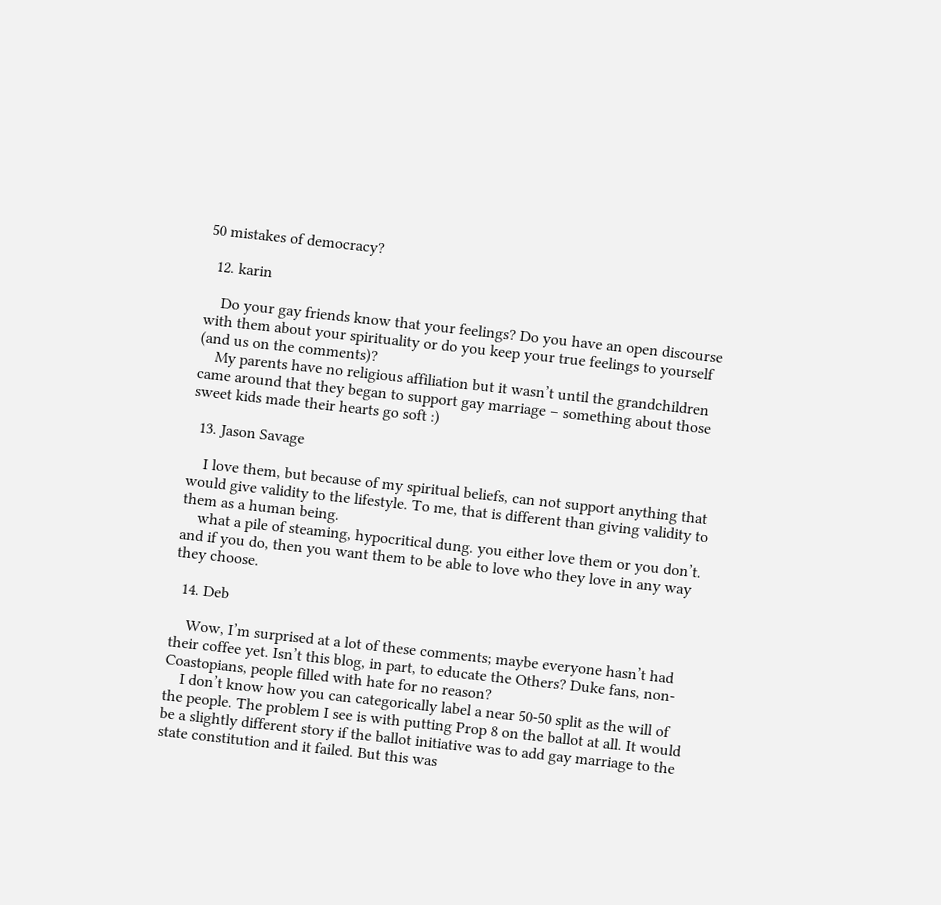50 mistakes of democracy?

  12. karin

    Do your gay friends know that your feelings? Do you have an open discourse with them about your spirituality or do you keep your true feelings to yourself (and us on the comments)?
    My parents have no religious affiliation but it wasn’t until the grandchildren came around that they began to support gay marriage – something about those sweet kids made their hearts go soft :)

  13. Jason Savage

    I love them, but because of my spiritual beliefs, can not support anything that would give validity to the lifestyle. To me, that is different than giving validity to them as a human being.
    what a pile of steaming, hypocritical dung. you either love them or you don’t. and if you do, then you want them to be able to love who they love in any way they choose.

  14. Deb

    Wow, I’m surprised at a lot of these comments; maybe everyone hasn’t had their coffee yet. Isn’t this blog, in part, to educate the Others? Duke fans, non-Coastopians, people filled with hate for no reason?
    I don’t know how you can categorically label a near 50-50 split as the will of the people. The problem I see is with putting Prop 8 on the ballot at all. It would be a slightly different story if the ballot initiative was to add gay marriage to the state constitution and it failed. But this was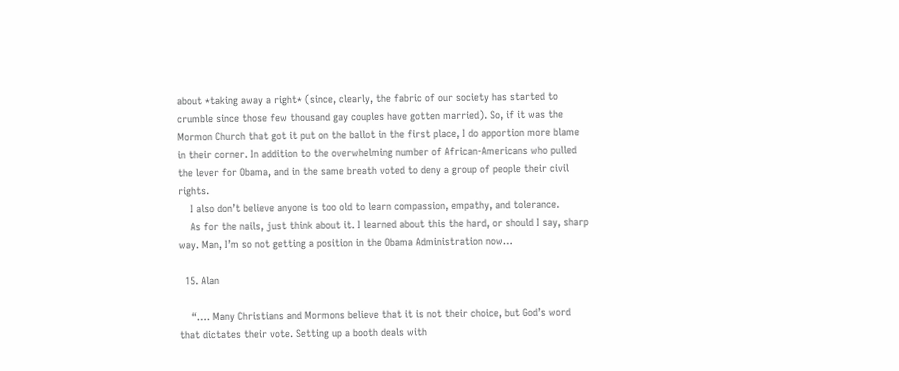about *taking away a right* (since, clearly, the fabric of our society has started to crumble since those few thousand gay couples have gotten married). So, if it was the Mormon Church that got it put on the ballot in the first place, I do apportion more blame in their corner. In addition to the overwhelming number of African-Americans who pulled the lever for Obama, and in the same breath voted to deny a group of people their civil rights.
    I also don’t believe anyone is too old to learn compassion, empathy, and tolerance.
    As for the nails, just think about it. I learned about this the hard, or should I say, sharp way. Man, I’m so not getting a position in the Obama Administration now…

  15. Alan

    “…. Many Christians and Mormons believe that it is not their choice, but God’s word that dictates their vote. Setting up a booth deals with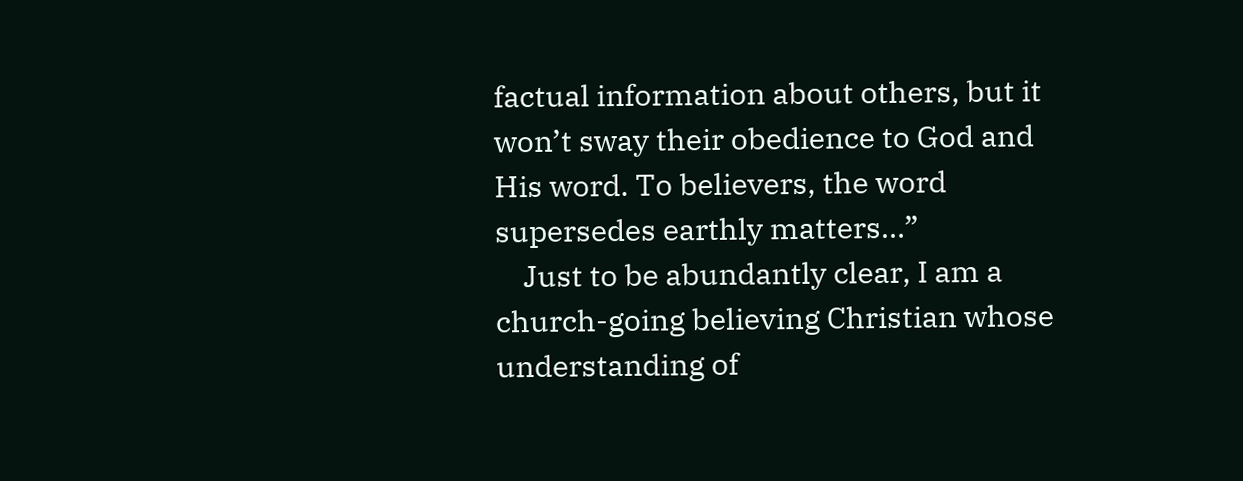factual information about others, but it won’t sway their obedience to God and His word. To believers, the word supersedes earthly matters…”
    Just to be abundantly clear, I am a church-going believing Christian whose understanding of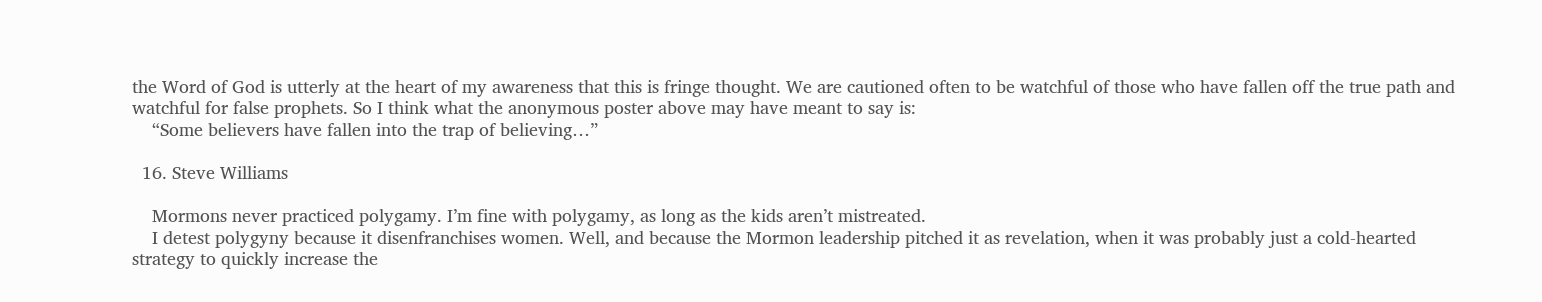the Word of God is utterly at the heart of my awareness that this is fringe thought. We are cautioned often to be watchful of those who have fallen off the true path and watchful for false prophets. So I think what the anonymous poster above may have meant to say is:
    “Some believers have fallen into the trap of believing…”

  16. Steve Williams

    Mormons never practiced polygamy. I’m fine with polygamy, as long as the kids aren’t mistreated.
    I detest polygyny because it disenfranchises women. Well, and because the Mormon leadership pitched it as revelation, when it was probably just a cold-hearted strategy to quickly increase the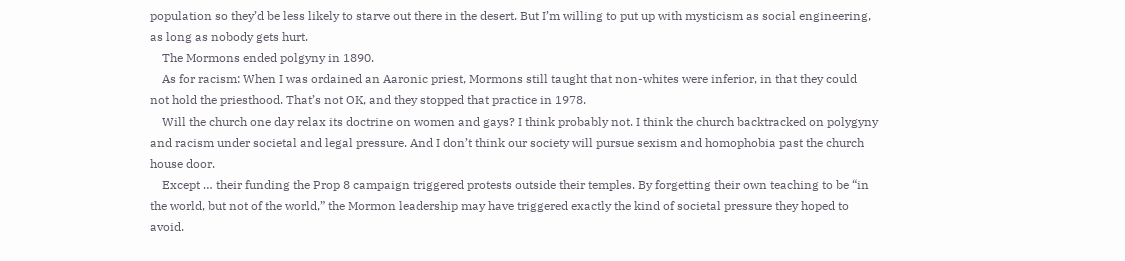population so they’d be less likely to starve out there in the desert. But I’m willing to put up with mysticism as social engineering, as long as nobody gets hurt.
    The Mormons ended polgyny in 1890.
    As for racism: When I was ordained an Aaronic priest, Mormons still taught that non-whites were inferior, in that they could not hold the priesthood. That’s not OK, and they stopped that practice in 1978.
    Will the church one day relax its doctrine on women and gays? I think probably not. I think the church backtracked on polygyny and racism under societal and legal pressure. And I don’t think our society will pursue sexism and homophobia past the church house door.
    Except … their funding the Prop 8 campaign triggered protests outside their temples. By forgetting their own teaching to be “in the world, but not of the world,” the Mormon leadership may have triggered exactly the kind of societal pressure they hoped to avoid.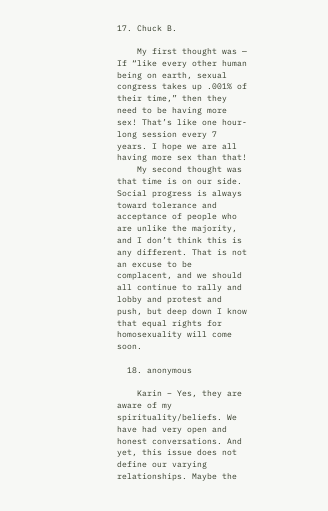17. Chuck B.

    My first thought was — If “like every other human being on earth, sexual congress takes up .001% of their time,” then they need to be having more sex! That’s like one hour-long session every 7 years. I hope we are all having more sex than that!
    My second thought was that time is on our side. Social progress is always toward tolerance and acceptance of people who are unlike the majority, and I don’t think this is any different. That is not an excuse to be complacent, and we should all continue to rally and lobby and protest and push, but deep down I know that equal rights for homosexuality will come soon.

  18. anonymous

    Karin – Yes, they are aware of my spirituality/beliefs. We have had very open and honest conversations. And yet, this issue does not define our varying relationships. Maybe the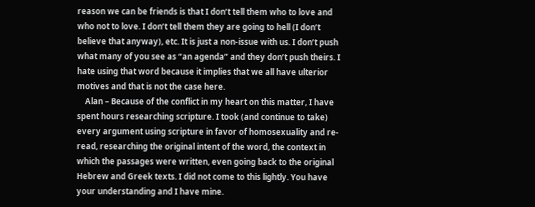reason we can be friends is that I don’t tell them who to love and who not to love. I don’t tell them they are going to hell (I don’t believe that anyway), etc. It is just a non-issue with us. I don’t push what many of you see as “an agenda” and they don’t push theirs. I hate using that word because it implies that we all have ulterior motives and that is not the case here.
    Alan – Because of the conflict in my heart on this matter, I have spent hours researching scripture. I took (and continue to take) every argument using scripture in favor of homosexuality and re-read, researching the original intent of the word, the context in which the passages were written, even going back to the original Hebrew and Greek texts. I did not come to this lightly. You have your understanding and I have mine.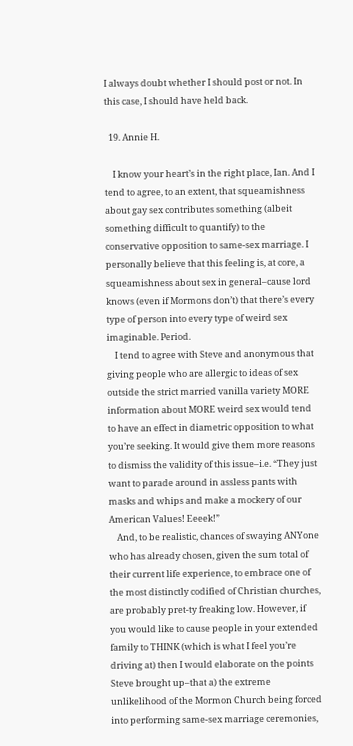I always doubt whether I should post or not. In this case, I should have held back.

  19. Annie H.

    I know your heart’s in the right place, Ian. And I tend to agree, to an extent, that squeamishness about gay sex contributes something (albeit something difficult to quantify) to the conservative opposition to same-sex marriage. I personally believe that this feeling is, at core, a squeamishness about sex in general–cause lord knows (even if Mormons don’t) that there’s every type of person into every type of weird sex imaginable. Period.
    I tend to agree with Steve and anonymous that giving people who are allergic to ideas of sex outside the strict married vanilla variety MORE information about MORE weird sex would tend to have an effect in diametric opposition to what you’re seeking. It would give them more reasons to dismiss the validity of this issue–i.e. “They just want to parade around in assless pants with masks and whips and make a mockery of our American Values! Eeeek!”
    And, to be realistic, chances of swaying ANYone who has already chosen, given the sum total of their current life experience, to embrace one of the most distinctly codified of Christian churches, are probably pret-ty freaking low. However, if you would like to cause people in your extended family to THINK (which is what I feel you’re driving at) then I would elaborate on the points Steve brought up–that a) the extreme unlikelihood of the Mormon Church being forced into performing same-sex marriage ceremonies,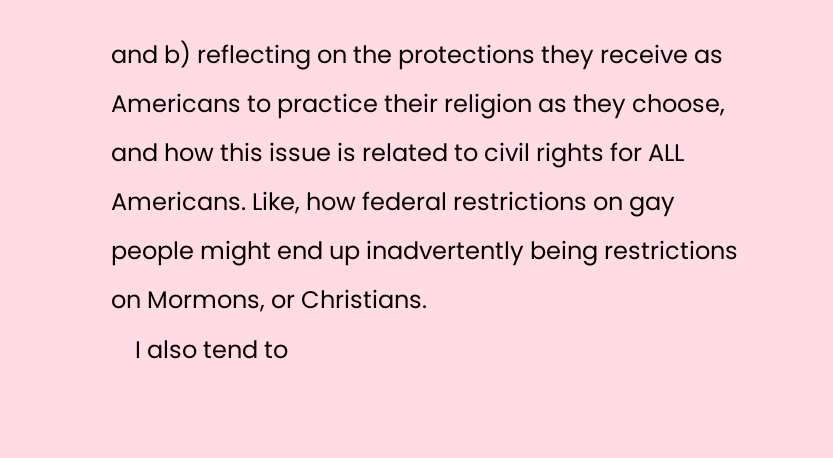and b) reflecting on the protections they receive as Americans to practice their religion as they choose, and how this issue is related to civil rights for ALL Americans. Like, how federal restrictions on gay people might end up inadvertently being restrictions on Mormons, or Christians.
    I also tend to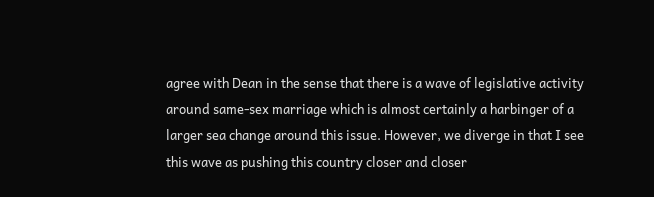agree with Dean in the sense that there is a wave of legislative activity around same-sex marriage which is almost certainly a harbinger of a larger sea change around this issue. However, we diverge in that I see this wave as pushing this country closer and closer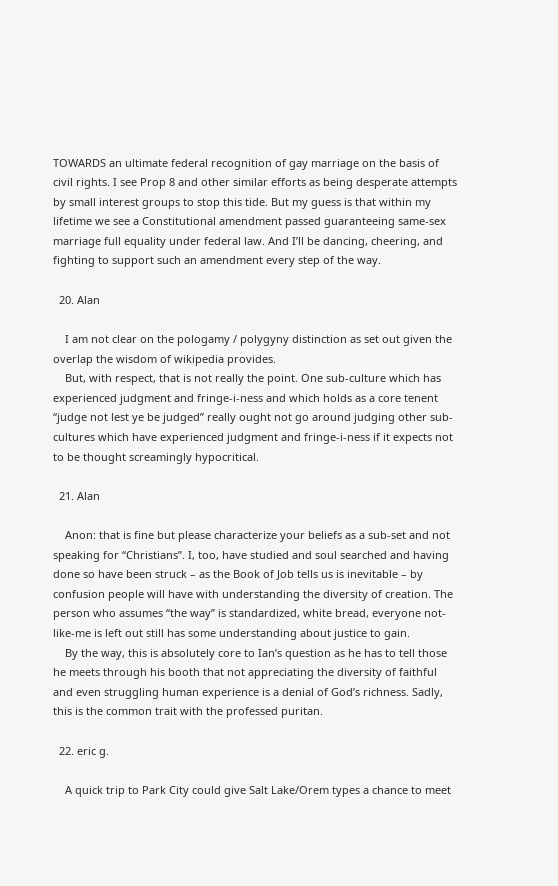TOWARDS an ultimate federal recognition of gay marriage on the basis of civil rights. I see Prop 8 and other similar efforts as being desperate attempts by small interest groups to stop this tide. But my guess is that within my lifetime we see a Constitutional amendment passed guaranteeing same-sex marriage full equality under federal law. And I’ll be dancing, cheering, and fighting to support such an amendment every step of the way.

  20. Alan

    I am not clear on the pologamy / polygyny distinction as set out given the overlap the wisdom of wikipedia provides.
    But, with respect, that is not really the point. One sub-culture which has experienced judgment and fringe-i-ness and which holds as a core tenent “judge not lest ye be judged” really ought not go around judging other sub-cultures which have experienced judgment and fringe-i-ness if it expects not to be thought screamingly hypocritical.

  21. Alan

    Anon: that is fine but please characterize your beliefs as a sub-set and not speaking for “Christians”. I, too, have studied and soul searched and having done so have been struck – as the Book of Job tells us is inevitable – by confusion people will have with understanding the diversity of creation. The person who assumes “the way” is standardized, white bread, everyone not-like-me is left out still has some understanding about justice to gain.
    By the way, this is absolutely core to Ian’s question as he has to tell those he meets through his booth that not appreciating the diversity of faithful and even struggling human experience is a denial of God’s richness. Sadly, this is the common trait with the professed puritan.

  22. eric g.

    A quick trip to Park City could give Salt Lake/Orem types a chance to meet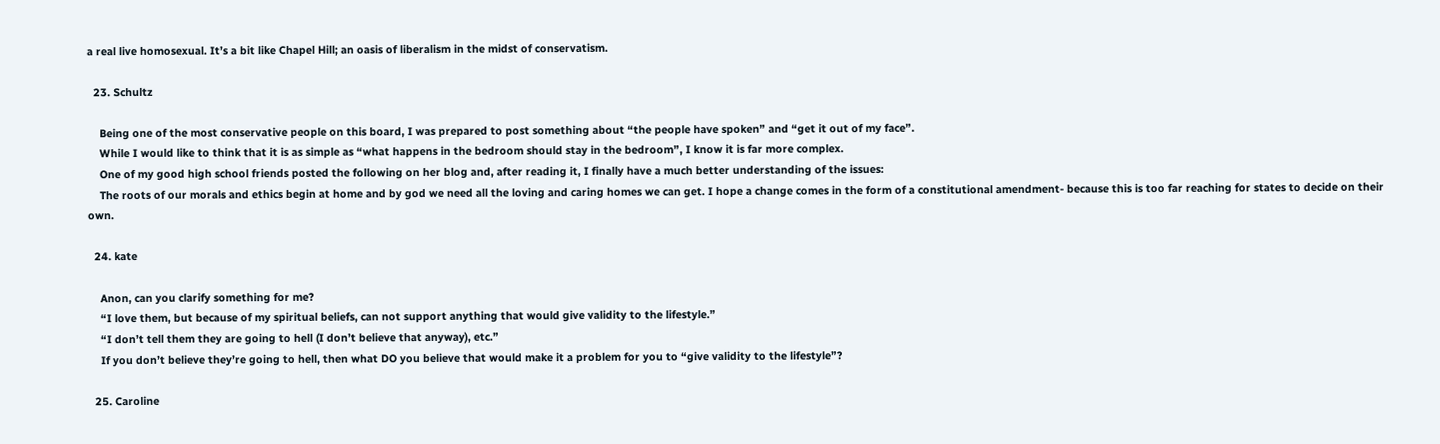a real live homosexual. It’s a bit like Chapel Hill; an oasis of liberalism in the midst of conservatism.

  23. Schultz

    Being one of the most conservative people on this board, I was prepared to post something about “the people have spoken” and “get it out of my face”.
    While I would like to think that it is as simple as “what happens in the bedroom should stay in the bedroom”, I know it is far more complex.
    One of my good high school friends posted the following on her blog and, after reading it, I finally have a much better understanding of the issues:
    The roots of our morals and ethics begin at home and by god we need all the loving and caring homes we can get. I hope a change comes in the form of a constitutional amendment- because this is too far reaching for states to decide on their own.

  24. kate

    Anon, can you clarify something for me?
    “I love them, but because of my spiritual beliefs, can not support anything that would give validity to the lifestyle.”
    “I don’t tell them they are going to hell (I don’t believe that anyway), etc.”
    If you don’t believe they’re going to hell, then what DO you believe that would make it a problem for you to “give validity to the lifestyle”?

  25. Caroline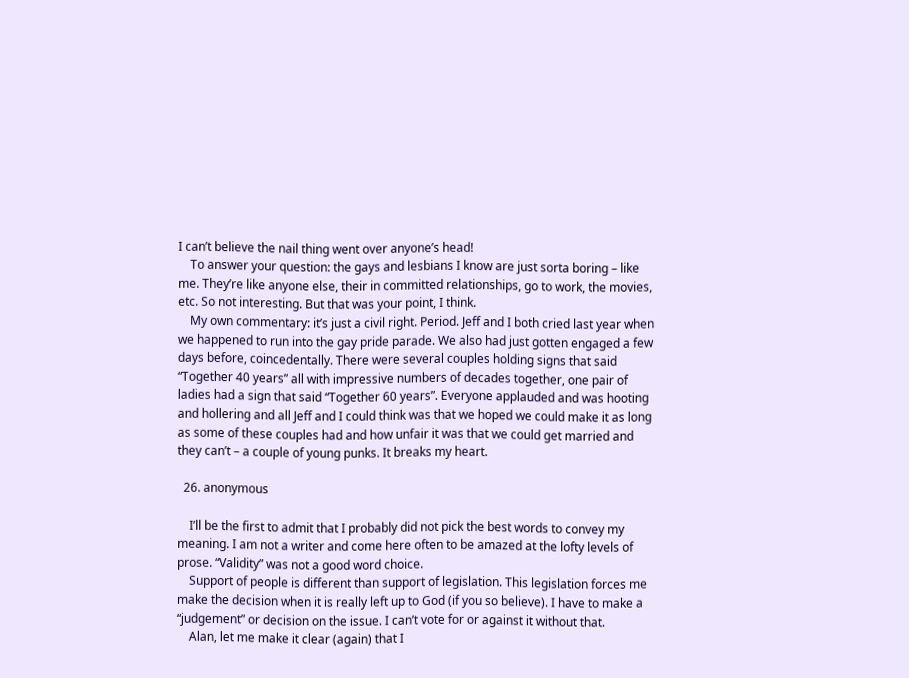I can’t believe the nail thing went over anyone’s head!
    To answer your question: the gays and lesbians I know are just sorta boring – like me. They’re like anyone else, their in committed relationships, go to work, the movies, etc. So not interesting. But that was your point, I think.
    My own commentary: it’s just a civil right. Period. Jeff and I both cried last year when we happened to run into the gay pride parade. We also had just gotten engaged a few days before, coincedentally. There were several couples holding signs that said “Together 40 years” all with impressive numbers of decades together, one pair of ladies had a sign that said “Together 60 years”. Everyone applauded and was hooting and hollering and all Jeff and I could think was that we hoped we could make it as long as some of these couples had and how unfair it was that we could get married and they can’t – a couple of young punks. It breaks my heart.

  26. anonymous

    I’ll be the first to admit that I probably did not pick the best words to convey my meaning. I am not a writer and come here often to be amazed at the lofty levels of prose. “Validity” was not a good word choice.
    Support of people is different than support of legislation. This legislation forces me make the decision when it is really left up to God (if you so believe). I have to make a “judgement” or decision on the issue. I can’t vote for or against it without that.
    Alan, let me make it clear (again) that I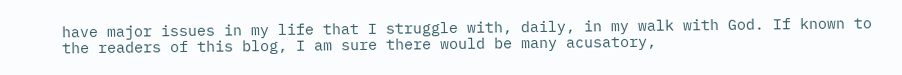have major issues in my life that I struggle with, daily, in my walk with God. If known to the readers of this blog, I am sure there would be many acusatory,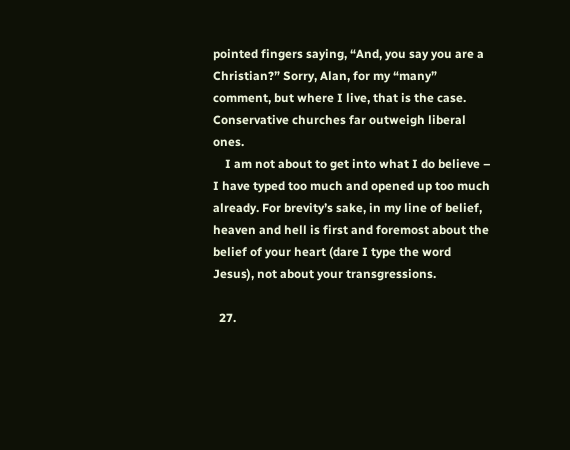pointed fingers saying, “And, you say you are a Christian?” Sorry, Alan, for my “many” comment, but where I live, that is the case. Conservative churches far outweigh liberal ones.
    I am not about to get into what I do believe – I have typed too much and opened up too much already. For brevity’s sake, in my line of belief, heaven and hell is first and foremost about the belief of your heart (dare I type the word Jesus), not about your transgressions.

  27.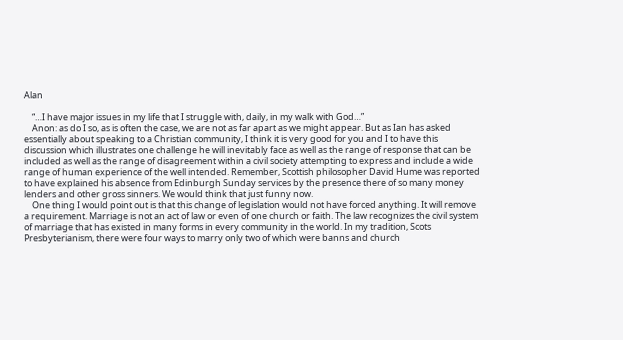Alan

    “…I have major issues in my life that I struggle with, daily, in my walk with God…”
    Anon: as do I so, as is often the case, we are not as far apart as we might appear. But as Ian has asked essentially about speaking to a Christian community, I think it is very good for you and I to have this discussion which illustrates one challenge he will inevitably face as well as the range of response that can be included as well as the range of disagreement within a civil society attempting to express and include a wide range of human experience of the well intended. Remember, Scottish philosopher David Hume was reported to have explained his absence from Edinburgh Sunday services by the presence there of so many money lenders and other gross sinners. We would think that just funny now.
    One thing I would point out is that this change of legislation would not have forced anything. It will remove a requirement. Marriage is not an act of law or even of one church or faith. The law recognizes the civil system of marriage that has existed in many forms in every community in the world. In my tradition, Scots Presbyterianism, there were four ways to marry only two of which were banns and church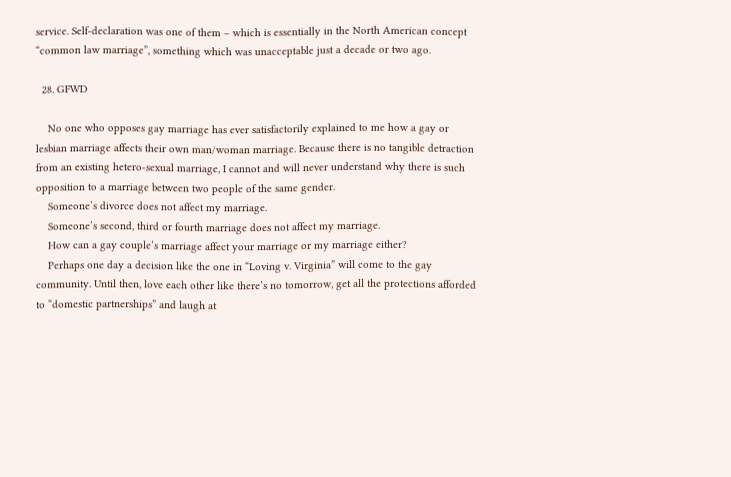service. Self-declaration was one of them – which is essentially in the North American concept “common law marriage”, something which was unacceptable just a decade or two ago.

  28. GFWD

    No one who opposes gay marriage has ever satisfactorily explained to me how a gay or lesbian marriage affects their own man/woman marriage. Because there is no tangible detraction from an existing hetero-sexual marriage, I cannot and will never understand why there is such opposition to a marriage between two people of the same gender.
    Someone’s divorce does not affect my marriage.
    Someone’s second, third or fourth marriage does not affect my marriage.
    How can a gay couple’s marriage affect your marriage or my marriage either?
    Perhaps one day a decision like the one in “Loving v. Virginia” will come to the gay community. Until then, love each other like there’s no tomorrow, get all the protections afforded to “domestic partnerships” and laugh at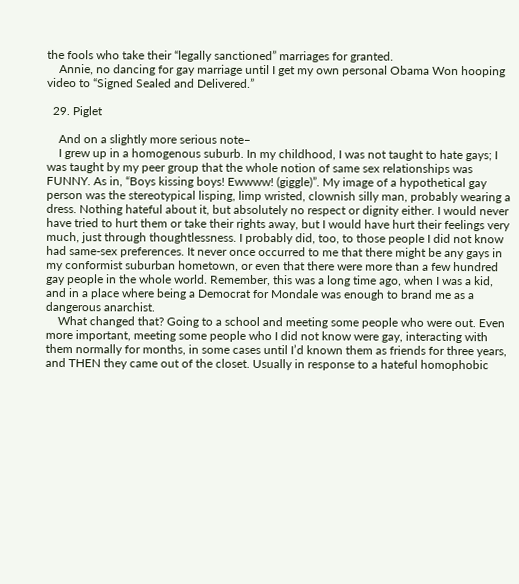the fools who take their “legally sanctioned” marriages for granted.
    Annie, no dancing for gay marriage until I get my own personal Obama Won hooping video to “Signed Sealed and Delivered.”

  29. Piglet

    And on a slightly more serious note–
    I grew up in a homogenous suburb. In my childhood, I was not taught to hate gays; I was taught by my peer group that the whole notion of same sex relationships was FUNNY. As in, “Boys kissing boys! Ewwww! (giggle)”. My image of a hypothetical gay person was the stereotypical lisping, limp wristed, clownish silly man, probably wearing a dress. Nothing hateful about it, but absolutely no respect or dignity either. I would never have tried to hurt them or take their rights away, but I would have hurt their feelings very much, just through thoughtlessness. I probably did, too, to those people I did not know had same-sex preferences. It never once occurred to me that there might be any gays in my conformist suburban hometown, or even that there were more than a few hundred gay people in the whole world. Remember, this was a long time ago, when I was a kid, and in a place where being a Democrat for Mondale was enough to brand me as a dangerous anarchist.
    What changed that? Going to a school and meeting some people who were out. Even more important, meeting some people who I did not know were gay, interacting with them normally for months, in some cases until I’d known them as friends for three years, and THEN they came out of the closet. Usually in response to a hateful homophobic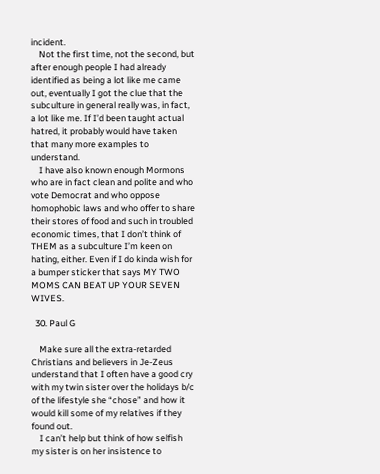incident.
    Not the first time, not the second, but after enough people I had already identified as being a lot like me came out, eventually I got the clue that the subculture in general really was, in fact, a lot like me. If I’d been taught actual hatred, it probably would have taken that many more examples to understand.
    I have also known enough Mormons who are in fact clean and polite and who vote Democrat and who oppose homophobic laws and who offer to share their stores of food and such in troubled economic times, that I don’t think of THEM as a subculture I’m keen on hating, either. Even if I do kinda wish for a bumper sticker that says MY TWO MOMS CAN BEAT UP YOUR SEVEN WIVES.

  30. Paul G

    Make sure all the extra-retarded Christians and believers in Je-Zeus understand that I often have a good cry with my twin sister over the holidays b/c of the lifestyle she “chose” and how it would kill some of my relatives if they found out.
    I can’t help but think of how selfish my sister is on her insistence to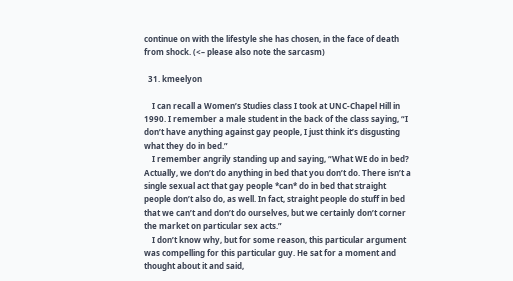continue on with the lifestyle she has chosen, in the face of death from shock. (<– please also note the sarcasm)

  31. kmeelyon

    I can recall a Women’s Studies class I took at UNC-Chapel Hill in 1990. I remember a male student in the back of the class saying, “I don’t have anything against gay people, I just think it’s disgusting what they do in bed.”
    I remember angrily standing up and saying, “What WE do in bed? Actually, we don’t do anything in bed that you don’t do. There isn’t a single sexual act that gay people *can* do in bed that straight people don’t also do, as well. In fact, straight people do stuff in bed that we can’t and don’t do ourselves, but we certainly don’t corner the market on particular sex acts.”
    I don’t know why, but for some reason, this particular argument was compelling for this particular guy. He sat for a moment and thought about it and said,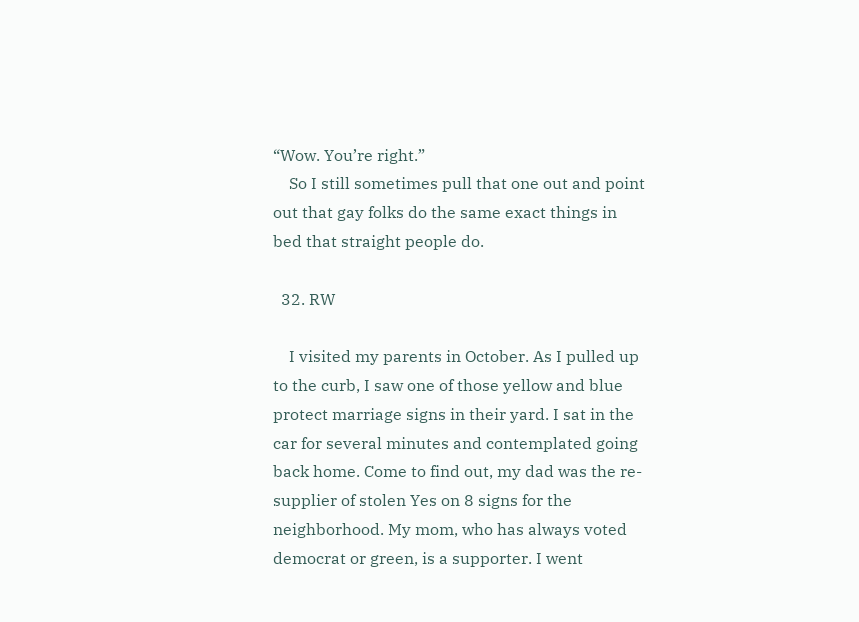“Wow. You’re right.”
    So I still sometimes pull that one out and point out that gay folks do the same exact things in bed that straight people do.

  32. RW

    I visited my parents in October. As I pulled up to the curb, I saw one of those yellow and blue protect marriage signs in their yard. I sat in the car for several minutes and contemplated going back home. Come to find out, my dad was the re-supplier of stolen Yes on 8 signs for the neighborhood. My mom, who has always voted democrat or green, is a supporter. I went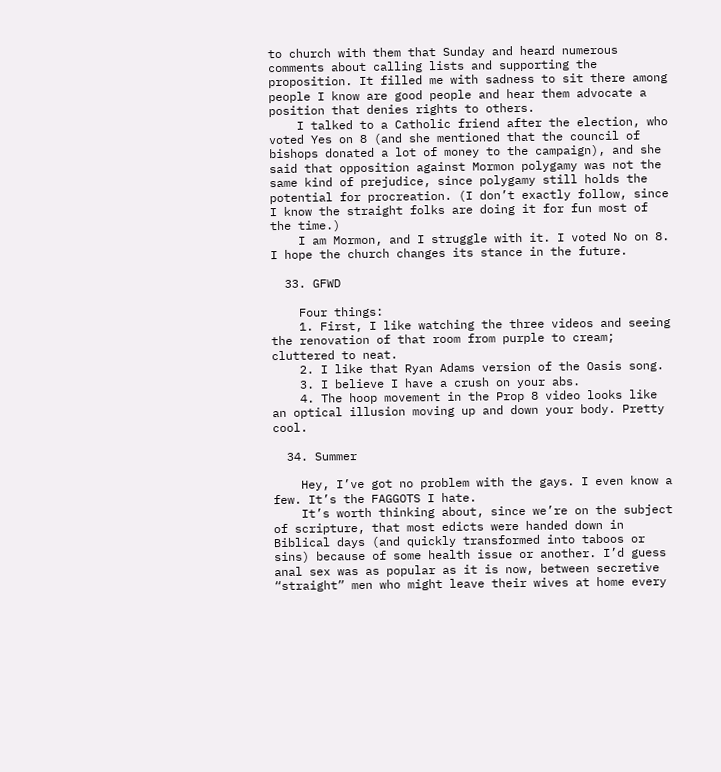to church with them that Sunday and heard numerous comments about calling lists and supporting the proposition. It filled me with sadness to sit there among people I know are good people and hear them advocate a position that denies rights to others.
    I talked to a Catholic friend after the election, who voted Yes on 8 (and she mentioned that the council of bishops donated a lot of money to the campaign), and she said that opposition against Mormon polygamy was not the same kind of prejudice, since polygamy still holds the potential for procreation. (I don’t exactly follow, since I know the straight folks are doing it for fun most of the time.)
    I am Mormon, and I struggle with it. I voted No on 8. I hope the church changes its stance in the future.

  33. GFWD

    Four things:
    1. First, I like watching the three videos and seeing the renovation of that room from purple to cream; cluttered to neat.
    2. I like that Ryan Adams version of the Oasis song.
    3. I believe I have a crush on your abs.
    4. The hoop movement in the Prop 8 video looks like an optical illusion moving up and down your body. Pretty cool.

  34. Summer

    Hey, I’ve got no problem with the gays. I even know a few. It’s the FAGGOTS I hate.
    It’s worth thinking about, since we’re on the subject of scripture, that most edicts were handed down in Biblical days (and quickly transformed into taboos or sins) because of some health issue or another. I’d guess anal sex was as popular as it is now, between secretive “straight” men who might leave their wives at home every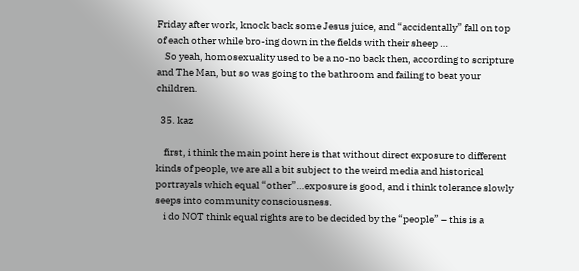Friday after work, knock back some Jesus juice, and “accidentally” fall on top of each other while bro-ing down in the fields with their sheep …
    So yeah, homosexuality used to be a no-no back then, according to scripture and The Man, but so was going to the bathroom and failing to beat your children.

  35. kaz

    first, i think the main point here is that without direct exposure to different kinds of people, we are all a bit subject to the weird media and historical portrayals which equal “other”…exposure is good, and i think tolerance slowly seeps into community consciousness.
    i do NOT think equal rights are to be decided by the “people” – this is a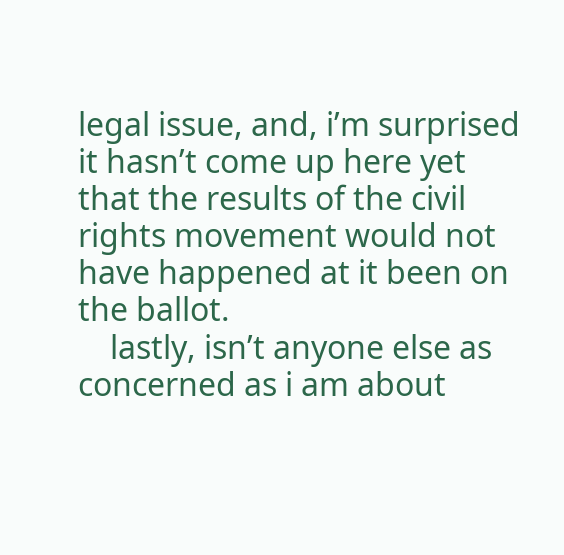legal issue, and, i’m surprised it hasn’t come up here yet that the results of the civil rights movement would not have happened at it been on the ballot.
    lastly, isn’t anyone else as concerned as i am about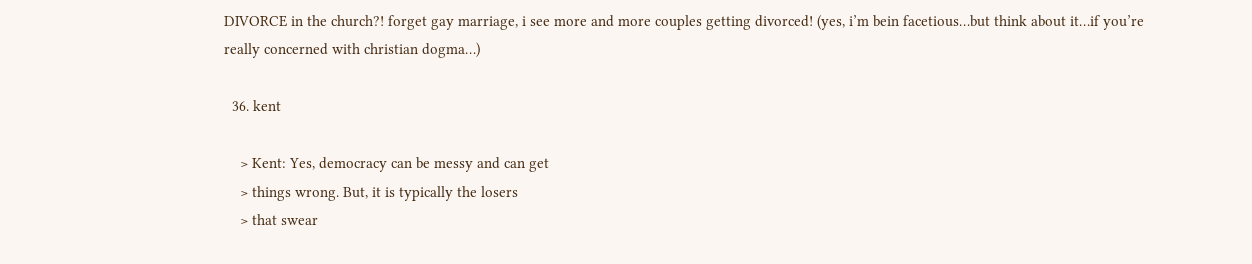DIVORCE in the church?! forget gay marriage, i see more and more couples getting divorced! (yes, i’m bein facetious…but think about it…if you’re really concerned with christian dogma…)

  36. kent

    > Kent: Yes, democracy can be messy and can get
    > things wrong. But, it is typically the losers
    > that swear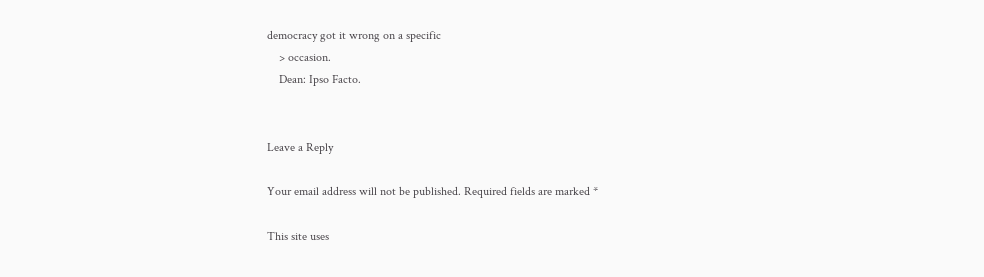democracy got it wrong on a specific
    > occasion.
    Dean: Ipso Facto.


Leave a Reply

Your email address will not be published. Required fields are marked *

This site uses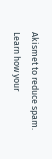Akismet to reduce spam. Learn how your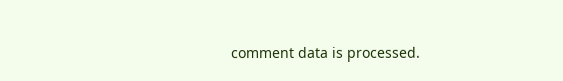comment data is processed.